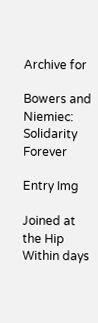Archive for

Bowers and Niemiec: Solidarity Forever

Entry Img

Joined at the Hip Within days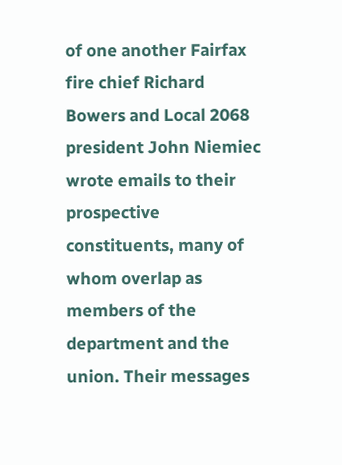of one another Fairfax fire chief Richard Bowers and Local 2068 president John Niemiec wrote emails to their prospective constituents, many of whom overlap as members of the department and the union. Their messages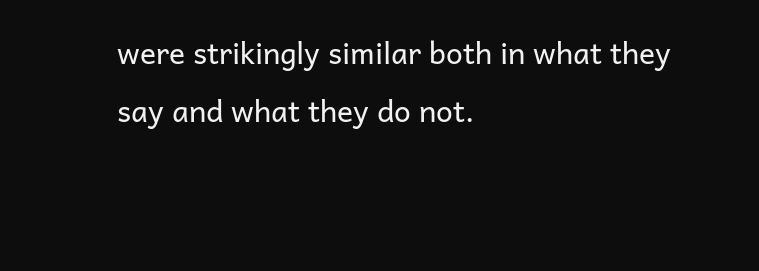were strikingly similar both in what they say and what they do not.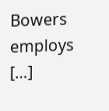Bowers employs […]